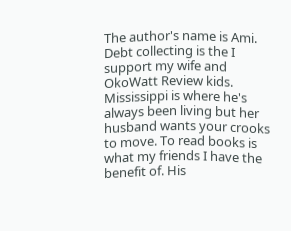The author's name is Ami. Debt collecting is the I support my wife and OkoWatt Review kids. Mississippi is where he's always been living but her husband wants your crooks to move. To read books is what my friends I have the benefit of. His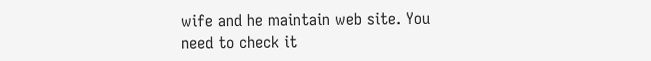wife and he maintain web site. You need to check it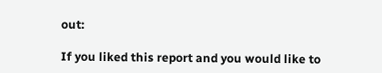out:

If you liked this report and you would like to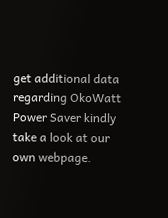get additional data regarding OkoWatt Power Saver kindly take a look at our own webpage.